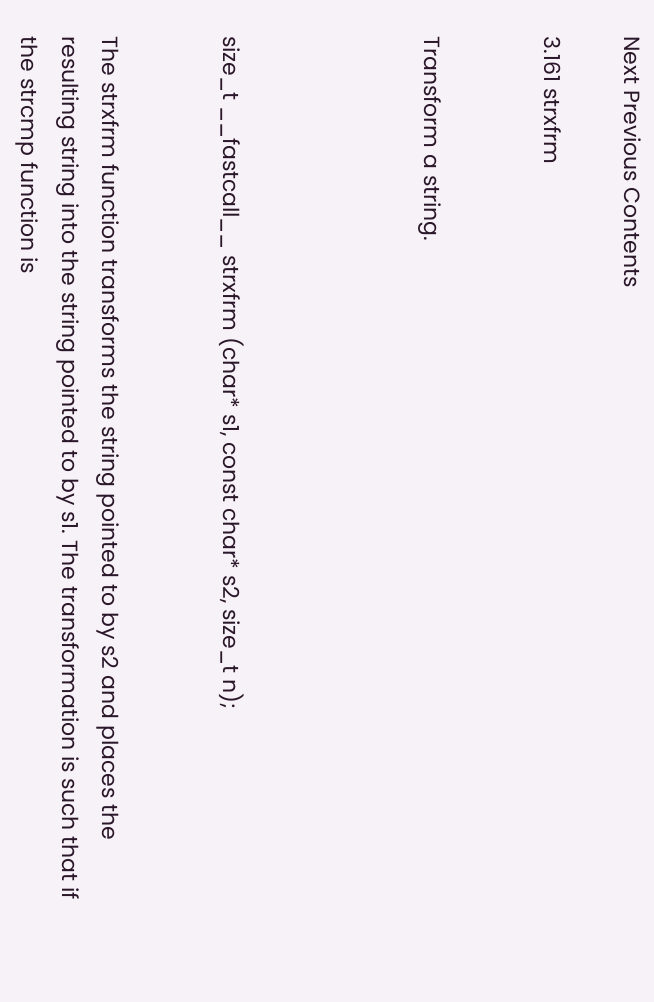Next Previous Contents

3.161 strxfrm


Transform a string.




size_t __fastcall__ strxfrm (char* s1, const char* s2, size_t n);


The strxfrm function transforms the string pointed to by s2 and places the resulting string into the string pointed to by s1. The transformation is such that if the strcmp function is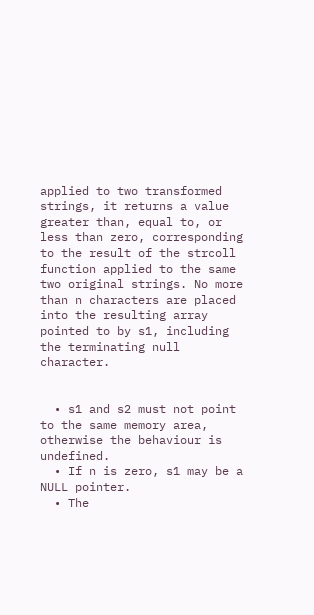applied to two transformed strings, it returns a value greater than, equal to, or less than zero, corresponding to the result of the strcoll function applied to the same two original strings. No more than n characters are placed into the resulting array pointed to by s1, including the terminating null character.


  • s1 and s2 must not point to the same memory area, otherwise the behaviour is undefined.
  • If n is zero, s1 may be a NULL pointer.
  • The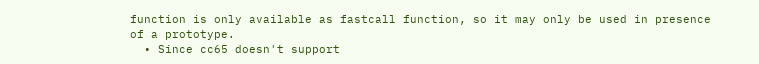function is only available as fastcall function, so it may only be used in presence of a prototype.
  • Since cc65 doesn't support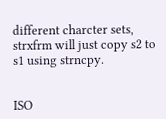different charcter sets, strxfrm will just copy s2 to s1 using strncpy.


ISO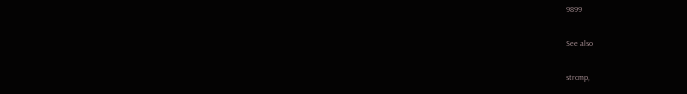9899

See also

strcmp,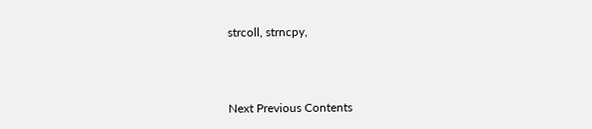strcoll, strncpy,



Next Previous Contents